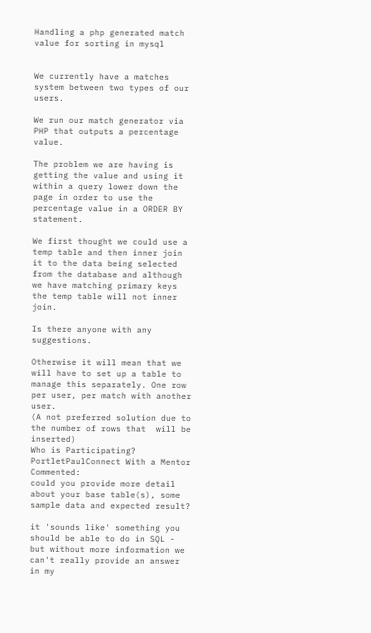Handling a php generated match value for sorting in mysql


We currently have a matches system between two types of our users.

We run our match generator via PHP that outputs a percentage value.

The problem we are having is getting the value and using it within a query lower down the page in order to use the percentage value in a ORDER BY statement.

We first thought we could use a temp table and then inner join it to the data being selected from the database and although we have matching primary keys the temp table will not inner join.

Is there anyone with any suggestions.

Otherwise it will mean that we will have to set up a table to manage this separately. One row per user, per match with another user.
(A not preferred solution due to the number of rows that  will be inserted)
Who is Participating?
PortletPaulConnect With a Mentor Commented:
could you provide more detail about your base table(s), some sample data and expected result?

it 'sounds like' something you should be able to do in SQL - but without more information we can't really provide an answer in my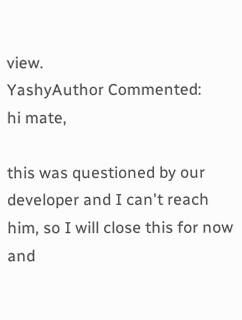view.
YashyAuthor Commented:
hi mate,

this was questioned by our developer and I can't reach him, so I will close this for now and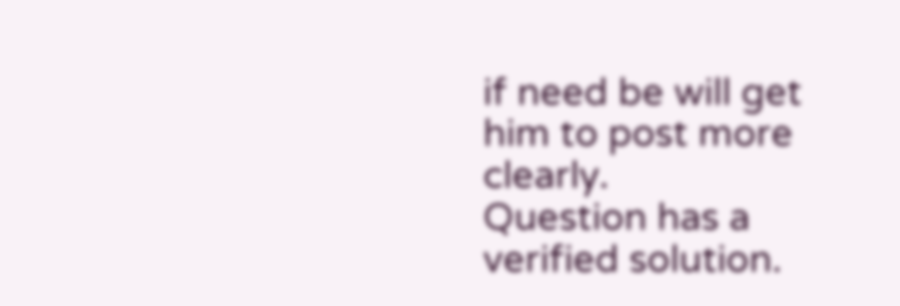if need be will get him to post more clearly.
Question has a verified solution.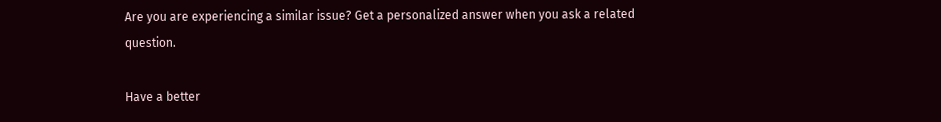Are you are experiencing a similar issue? Get a personalized answer when you ask a related question.

Have a better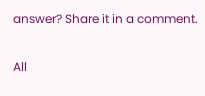answer? Share it in a comment.

All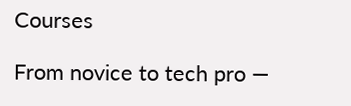Courses

From novice to tech pro —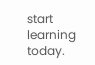start learning today.